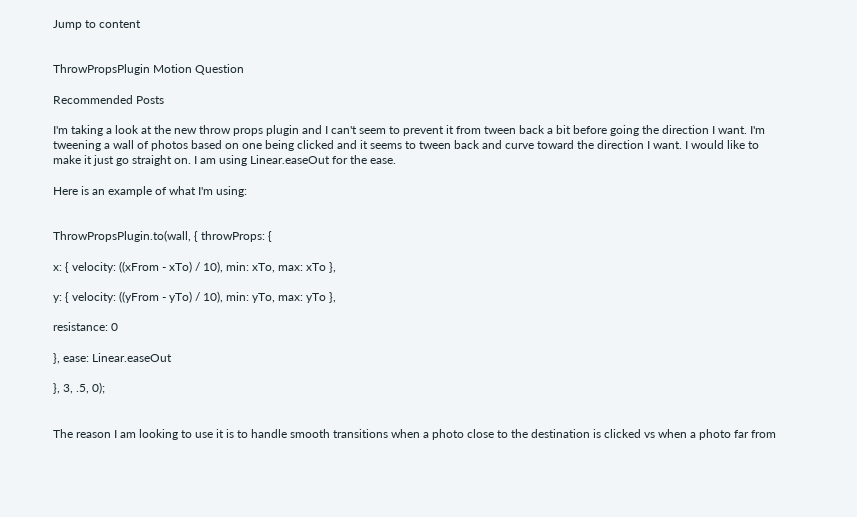Jump to content


ThrowPropsPlugin Motion Question

Recommended Posts

I'm taking a look at the new throw props plugin and I can't seem to prevent it from tween back a bit before going the direction I want. I'm tweening a wall of photos based on one being clicked and it seems to tween back and curve toward the direction I want. I would like to make it just go straight on. I am using Linear.easeOut for the ease.

Here is an example of what I'm using:


ThrowPropsPlugin.to(wall, { throwProps: {

x: { velocity: ((xFrom - xTo) / 10), min: xTo, max: xTo },

y: { velocity: ((yFrom - yTo) / 10), min: yTo, max: yTo },

resistance: 0

}, ease: Linear.easeOut

}, 3, .5, 0);


The reason I am looking to use it is to handle smooth transitions when a photo close to the destination is clicked vs when a photo far from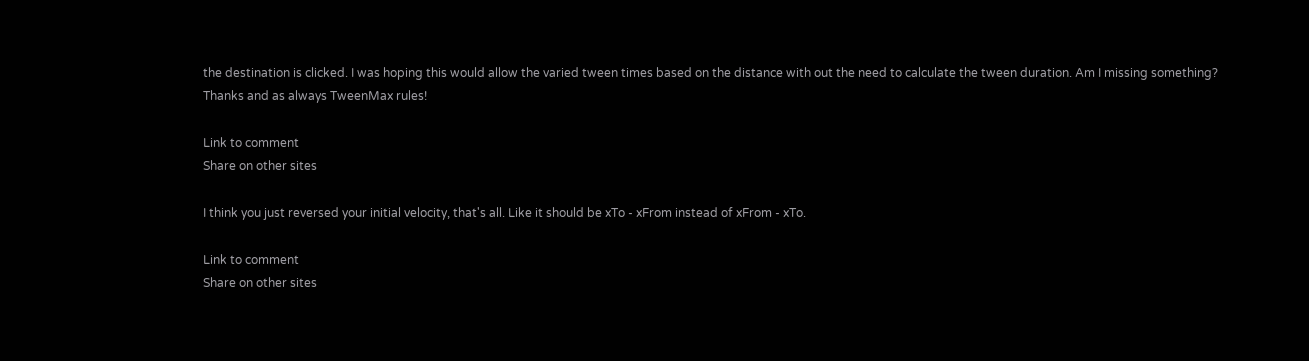the destination is clicked. I was hoping this would allow the varied tween times based on the distance with out the need to calculate the tween duration. Am I missing something? Thanks and as always TweenMax rules!

Link to comment
Share on other sites

I think you just reversed your initial velocity, that's all. Like it should be xTo - xFrom instead of xFrom - xTo.

Link to comment
Share on other sites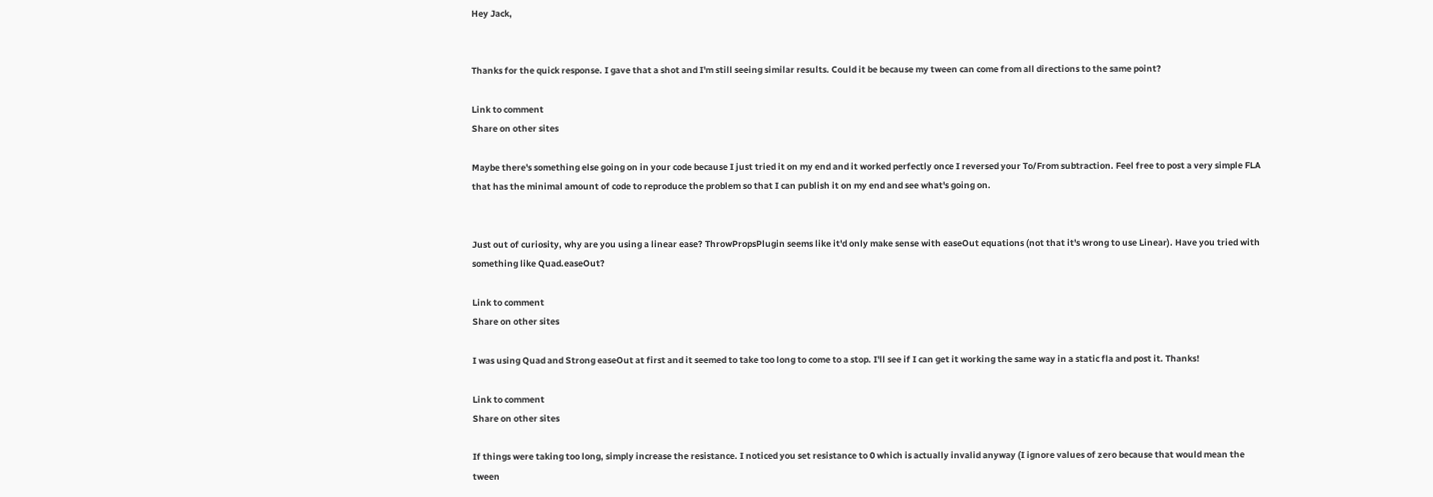Hey Jack,


Thanks for the quick response. I gave that a shot and I'm still seeing similar results. Could it be because my tween can come from all directions to the same point?

Link to comment
Share on other sites

Maybe there's something else going on in your code because I just tried it on my end and it worked perfectly once I reversed your To/From subtraction. Feel free to post a very simple FLA that has the minimal amount of code to reproduce the problem so that I can publish it on my end and see what's going on.


Just out of curiosity, why are you using a linear ease? ThrowPropsPlugin seems like it'd only make sense with easeOut equations (not that it's wrong to use Linear). Have you tried with something like Quad.easeOut?

Link to comment
Share on other sites

I was using Quad and Strong easeOut at first and it seemed to take too long to come to a stop. I'll see if I can get it working the same way in a static fla and post it. Thanks!

Link to comment
Share on other sites

If things were taking too long, simply increase the resistance. I noticed you set resistance to 0 which is actually invalid anyway (I ignore values of zero because that would mean the tween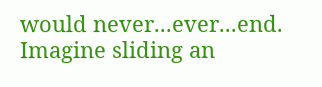would never...ever...end. Imagine sliding an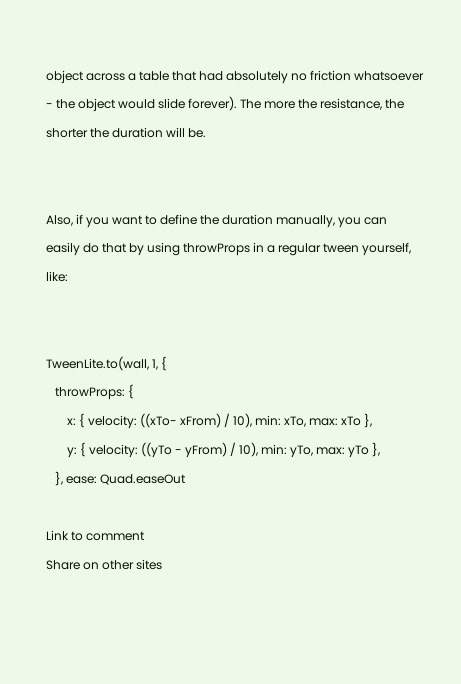object across a table that had absolutely no friction whatsoever - the object would slide forever). The more the resistance, the shorter the duration will be.


Also, if you want to define the duration manually, you can easily do that by using throwProps in a regular tween yourself, like:


TweenLite.to(wall, 1, {
   throwProps: {
       x: { velocity: ((xTo- xFrom) / 10), min: xTo, max: xTo },
       y: { velocity: ((yTo - yFrom) / 10), min: yTo, max: yTo },
   }, ease: Quad.easeOut

Link to comment
Share on other sites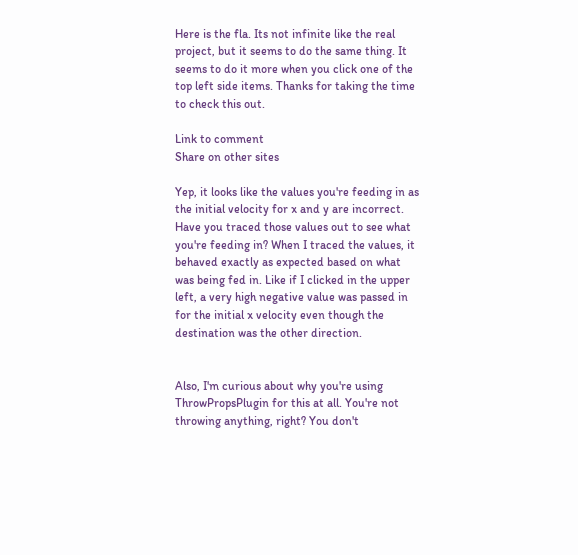Here is the fla. Its not infinite like the real project, but it seems to do the same thing. It seems to do it more when you click one of the top left side items. Thanks for taking the time to check this out.

Link to comment
Share on other sites

Yep, it looks like the values you're feeding in as the initial velocity for x and y are incorrect. Have you traced those values out to see what you're feeding in? When I traced the values, it behaved exactly as expected based on what was being fed in. Like if I clicked in the upper left, a very high negative value was passed in for the initial x velocity even though the destination was the other direction.


Also, I'm curious about why you're using ThrowPropsPlugin for this at all. You're not throwing anything, right? You don't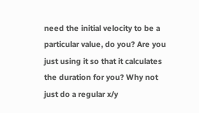need the initial velocity to be a particular value, do you? Are you just using it so that it calculates the duration for you? Why not just do a regular x/y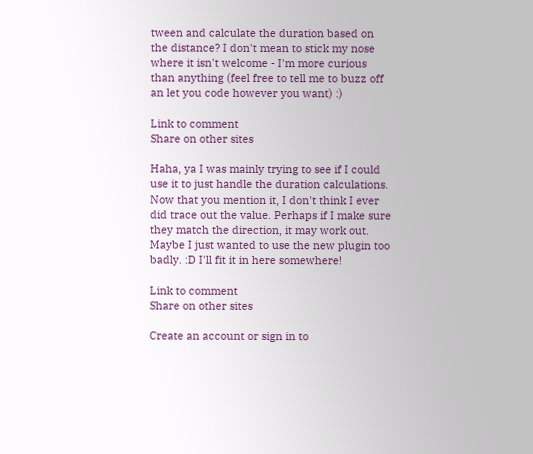tween and calculate the duration based on the distance? I don't mean to stick my nose where it isn't welcome - I'm more curious than anything (feel free to tell me to buzz off an let you code however you want) :)

Link to comment
Share on other sites

Haha, ya I was mainly trying to see if I could use it to just handle the duration calculations. Now that you mention it, I don't think I ever did trace out the value. Perhaps if I make sure they match the direction, it may work out. Maybe I just wanted to use the new plugin too badly. :D I'll fit it in here somewhere!

Link to comment
Share on other sites

Create an account or sign in to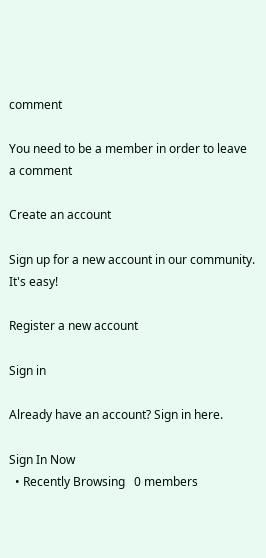comment

You need to be a member in order to leave a comment

Create an account

Sign up for a new account in our community. It's easy!

Register a new account

Sign in

Already have an account? Sign in here.

Sign In Now
  • Recently Browsing   0 members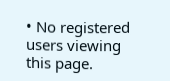• No registered users viewing this page.